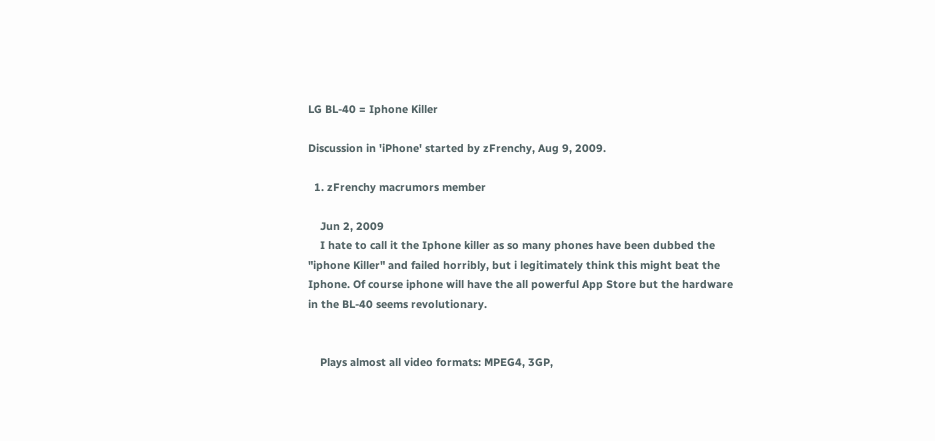LG BL-40 = Iphone Killer

Discussion in 'iPhone' started by zFrenchy, Aug 9, 2009.

  1. zFrenchy macrumors member

    Jun 2, 2009
    I hate to call it the Iphone killer as so many phones have been dubbed the "iphone Killer" and failed horribly, but i legitimately think this might beat the Iphone. Of course iphone will have the all powerful App Store but the hardware in the BL-40 seems revolutionary.


    Plays almost all video formats: MPEG4, 3GP,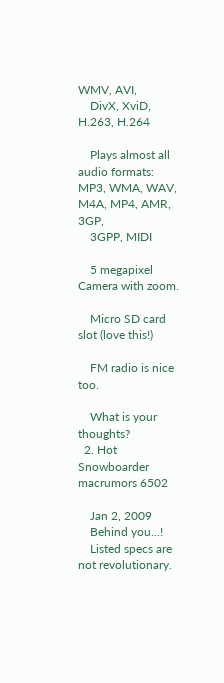WMV, AVI,
    DivX, XviD, H.263, H.264

    Plays almost all audio formats: MP3, WMA, WAV, M4A, MP4, AMR, 3GP,
    3GPP, MIDI

    5 megapixel Camera with zoom.

    Micro SD card slot (love this!)

    FM radio is nice too.

    What is your thoughts?
  2. Hot Snowboarder macrumors 6502

    Jan 2, 2009
    Behind you...!
    Listed specs are not revolutionary.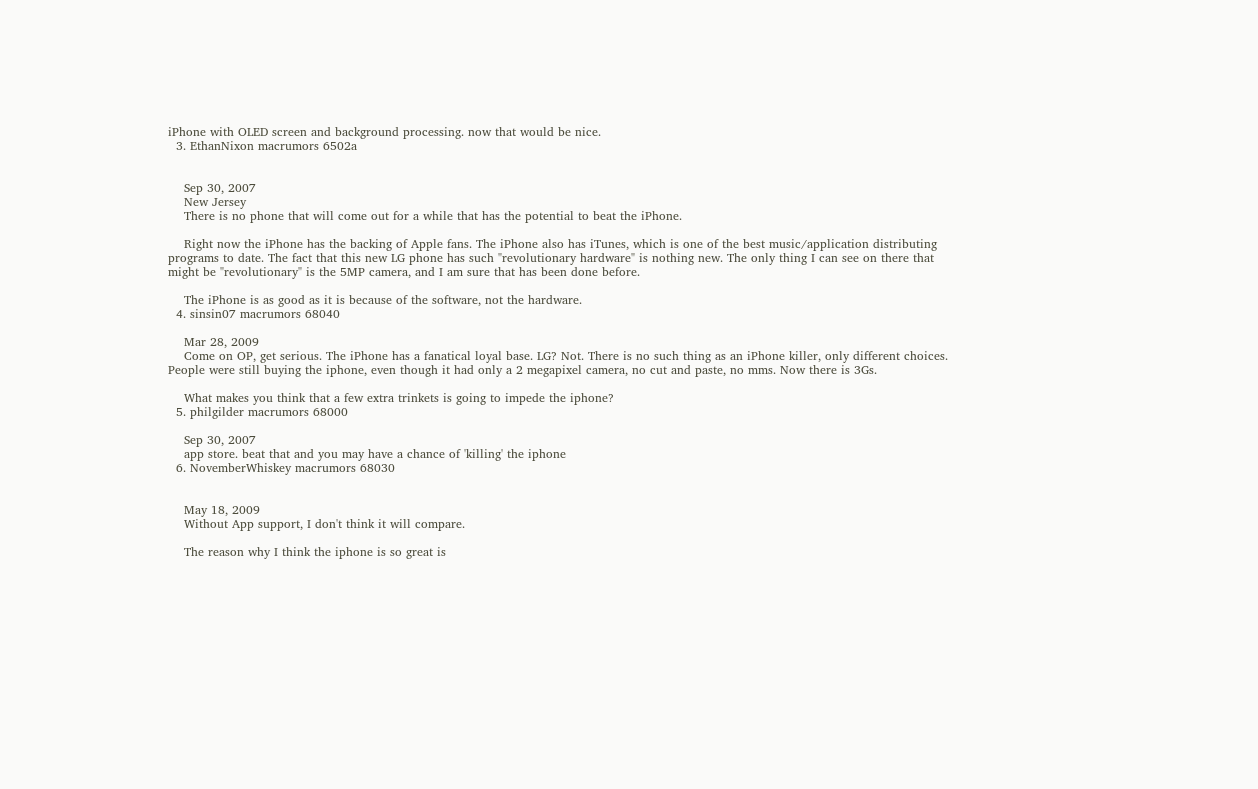iPhone with OLED screen and background processing. now that would be nice.
  3. EthanNixon macrumors 6502a


    Sep 30, 2007
    New Jersey
    There is no phone that will come out for a while that has the potential to beat the iPhone.

    Right now the iPhone has the backing of Apple fans. The iPhone also has iTunes, which is one of the best music/application distributing programs to date. The fact that this new LG phone has such "revolutionary hardware" is nothing new. The only thing I can see on there that might be "revolutionary" is the 5MP camera, and I am sure that has been done before.

    The iPhone is as good as it is because of the software, not the hardware.
  4. sinsin07 macrumors 68040

    Mar 28, 2009
    Come on OP, get serious. The iPhone has a fanatical loyal base. LG? Not. There is no such thing as an iPhone killer, only different choices. People were still buying the iphone, even though it had only a 2 megapixel camera, no cut and paste, no mms. Now there is 3Gs.

    What makes you think that a few extra trinkets is going to impede the iphone?
  5. philgilder macrumors 68000

    Sep 30, 2007
    app store. beat that and you may have a chance of 'killing' the iphone
  6. NovemberWhiskey macrumors 68030


    May 18, 2009
    Without App support, I don't think it will compare.

    The reason why I think the iphone is so great is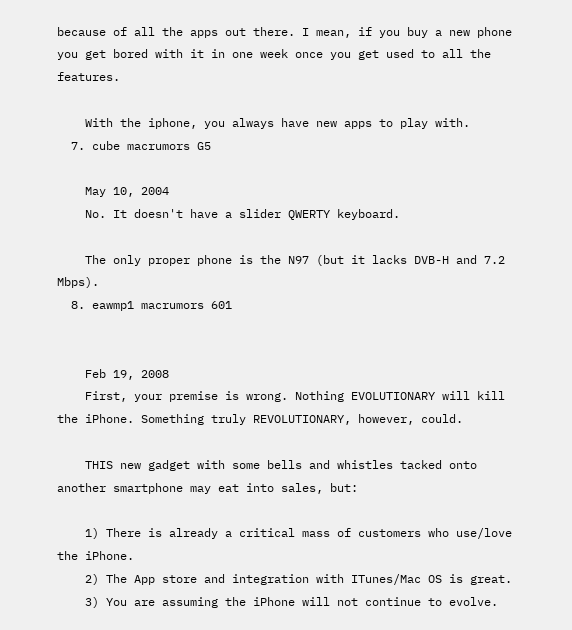because of all the apps out there. I mean, if you buy a new phone you get bored with it in one week once you get used to all the features.

    With the iphone, you always have new apps to play with.
  7. cube macrumors G5

    May 10, 2004
    No. It doesn't have a slider QWERTY keyboard.

    The only proper phone is the N97 (but it lacks DVB-H and 7.2 Mbps).
  8. eawmp1 macrumors 601


    Feb 19, 2008
    First, your premise is wrong. Nothing EVOLUTIONARY will kill the iPhone. Something truly REVOLUTIONARY, however, could.

    THIS new gadget with some bells and whistles tacked onto another smartphone may eat into sales, but:

    1) There is already a critical mass of customers who use/love the iPhone.
    2) The App store and integration with ITunes/Mac OS is great.
    3) You are assuming the iPhone will not continue to evolve.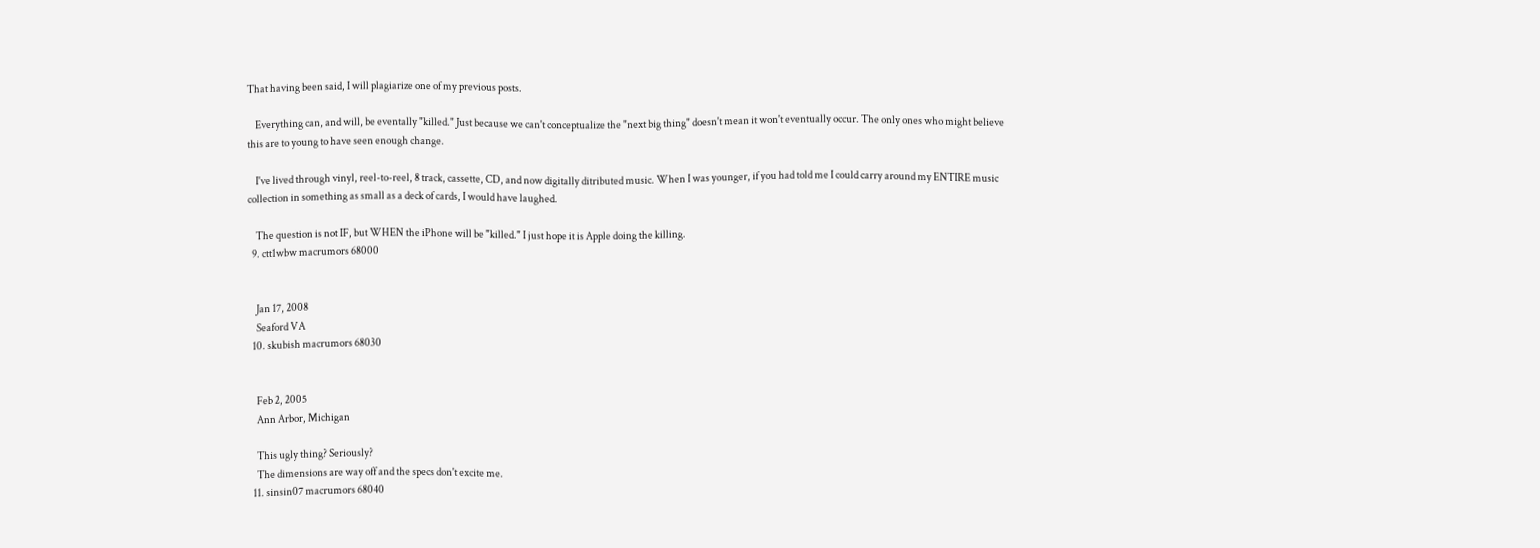That having been said, I will plagiarize one of my previous posts.

    Everything can, and will, be eventally "killed." Just because we can't conceptualize the "next big thing" doesn't mean it won't eventually occur. The only ones who might believe this are to young to have seen enough change.

    I've lived through vinyl, reel-to-reel, 8 track, cassette, CD, and now digitally ditributed music. When I was younger, if you had told me I could carry around my ENTIRE music collection in something as small as a deck of cards, I would have laughed.

    The question is not IF, but WHEN the iPhone will be "killed." I just hope it is Apple doing the killing.
  9. ctt1wbw macrumors 68000


    Jan 17, 2008
    Seaford VA
  10. skubish macrumors 68030


    Feb 2, 2005
    Ann Arbor, Michigan

    This ugly thing? Seriously?
    The dimensions are way off and the specs don't excite me.
  11. sinsin07 macrumors 68040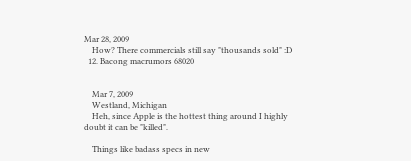Mar 28, 2009
    How? There commercials still say "thousands sold" :D
  12. Bacong macrumors 68020


    Mar 7, 2009
    Westland, Michigan
    Heh, since Apple is the hottest thing around I highly doubt it can be "killed".

    Things like badass specs in new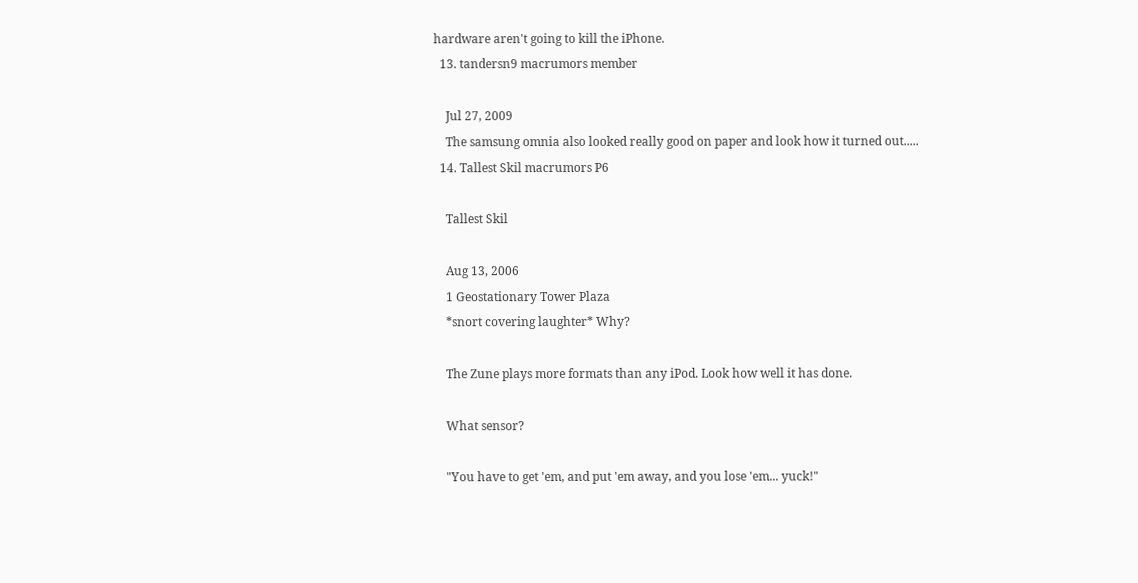hardware aren't going to kill the iPhone.
  13. tandersn9 macrumors member

    Jul 27, 2009
    The samsung omnia also looked really good on paper and look how it turned out.....
  14. Tallest Skil macrumors P6

    Tallest Skil

    Aug 13, 2006
    1 Geostationary Tower Plaza
    *snort covering laughter* Why?

    The Zune plays more formats than any iPod. Look how well it has done.

    What sensor?

    "You have to get 'em, and put 'em away, and you lose 'em... yuck!"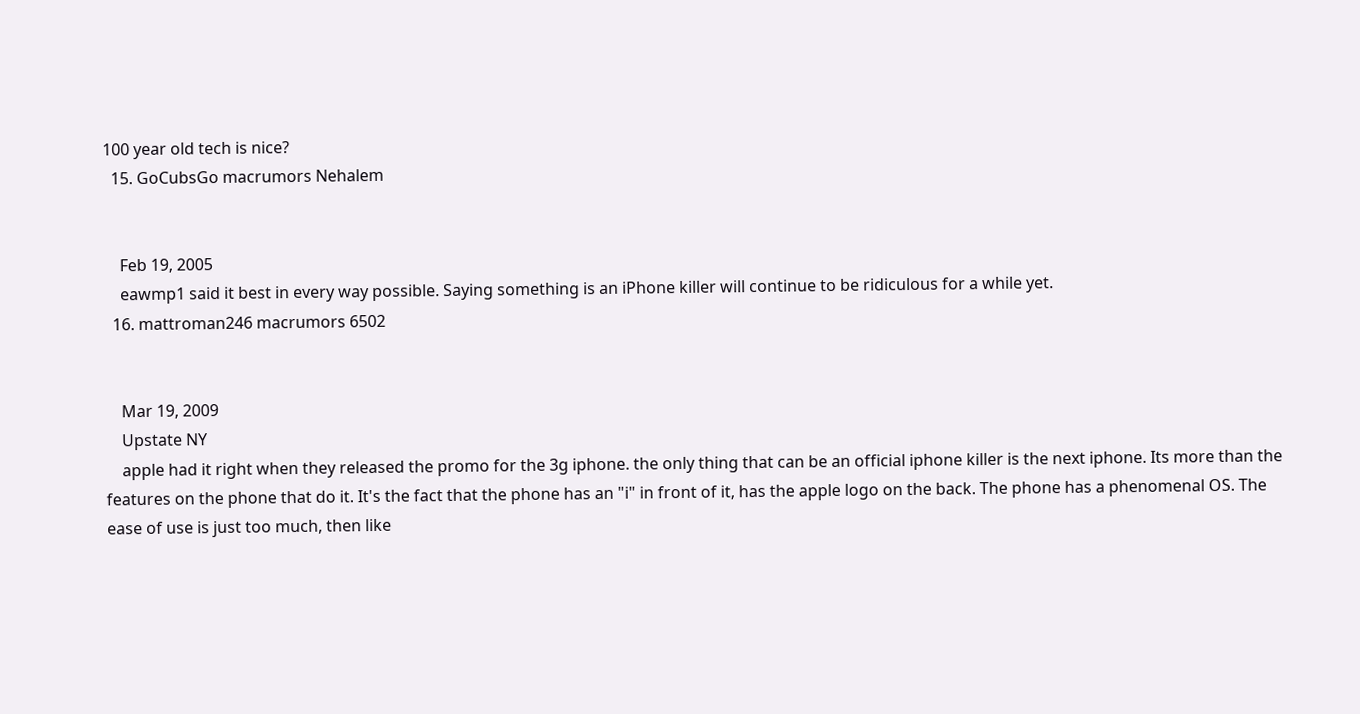100 year old tech is nice?
  15. GoCubsGo macrumors Nehalem


    Feb 19, 2005
    eawmp1 said it best in every way possible. Saying something is an iPhone killer will continue to be ridiculous for a while yet.
  16. mattroman246 macrumors 6502


    Mar 19, 2009
    Upstate NY
    apple had it right when they released the promo for the 3g iphone. the only thing that can be an official iphone killer is the next iphone. Its more than the features on the phone that do it. It's the fact that the phone has an "i" in front of it, has the apple logo on the back. The phone has a phenomenal OS. The ease of use is just too much, then like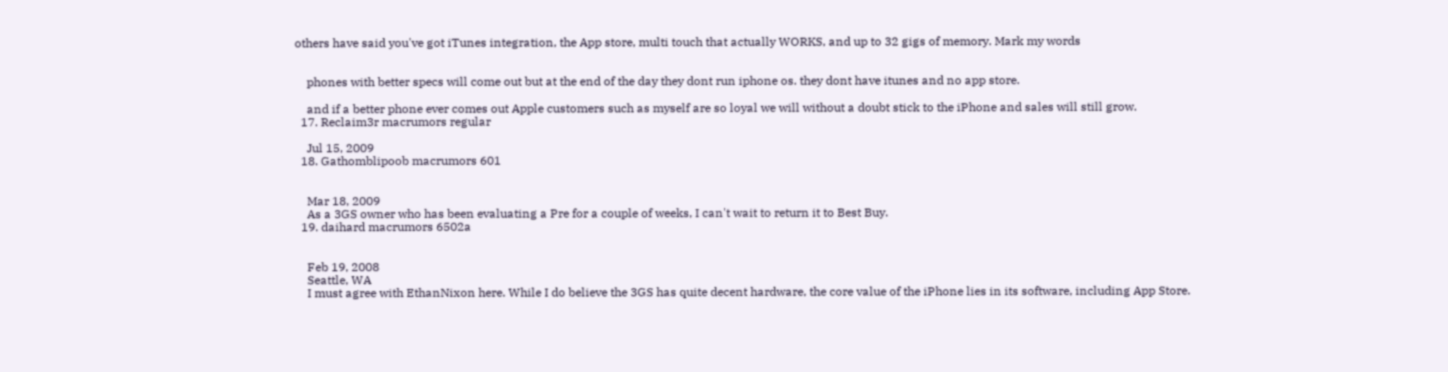others have said you've got iTunes integration, the App store, multi touch that actually WORKS, and up to 32 gigs of memory. Mark my words


    phones with better specs will come out but at the end of the day they dont run iphone os. they dont have itunes and no app store.

    and if a better phone ever comes out Apple customers such as myself are so loyal we will without a doubt stick to the iPhone and sales will still grow.
  17. Reclaim3r macrumors regular

    Jul 15, 2009
  18. Gathomblipoob macrumors 601


    Mar 18, 2009
    As a 3GS owner who has been evaluating a Pre for a couple of weeks, I can't wait to return it to Best Buy.
  19. daihard macrumors 6502a


    Feb 19, 2008
    Seattle, WA
    I must agree with EthanNixon here. While I do believe the 3GS has quite decent hardware, the core value of the iPhone lies in its software, including App Store.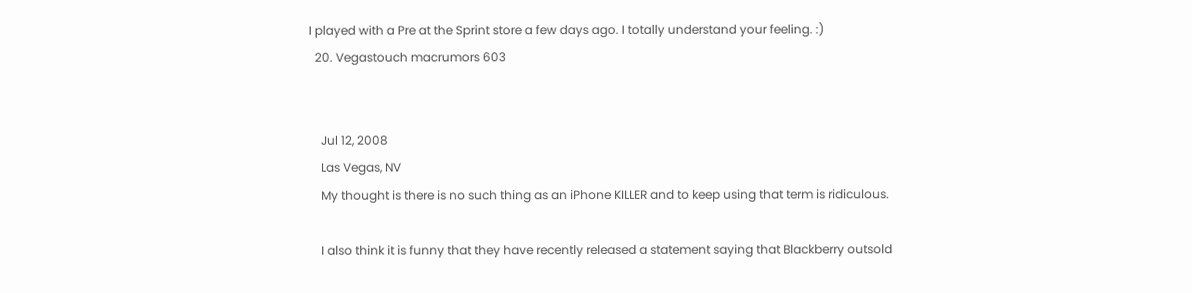I played with a Pre at the Sprint store a few days ago. I totally understand your feeling. :)
  20. Vegastouch macrumors 603


    Jul 12, 2008
    Las Vegas, NV
    My thought is there is no such thing as an iPhone KILLER and to keep using that term is ridiculous.

    I also think it is funny that they have recently released a statement saying that Blackberry outsold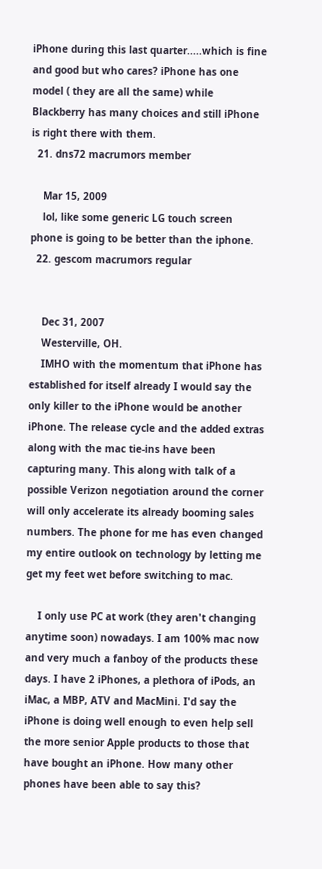iPhone during this last quarter.....which is fine and good but who cares? iPhone has one model ( they are all the same) while Blackberry has many choices and still iPhone is right there with them.
  21. dns72 macrumors member

    Mar 15, 2009
    lol, like some generic LG touch screen phone is going to be better than the iphone.
  22. gescom macrumors regular


    Dec 31, 2007
    Westerville, OH.
    IMHO with the momentum that iPhone has established for itself already I would say the only killer to the iPhone would be another iPhone. The release cycle and the added extras along with the mac tie-ins have been capturing many. This along with talk of a possible Verizon negotiation around the corner will only accelerate its already booming sales numbers. The phone for me has even changed my entire outlook on technology by letting me get my feet wet before switching to mac.

    I only use PC at work (they aren't changing anytime soon) nowadays. I am 100% mac now and very much a fanboy of the products these days. I have 2 iPhones, a plethora of iPods, an iMac, a MBP, ATV and MacMini. I'd say the iPhone is doing well enough to even help sell the more senior Apple products to those that have bought an iPhone. How many other phones have been able to say this?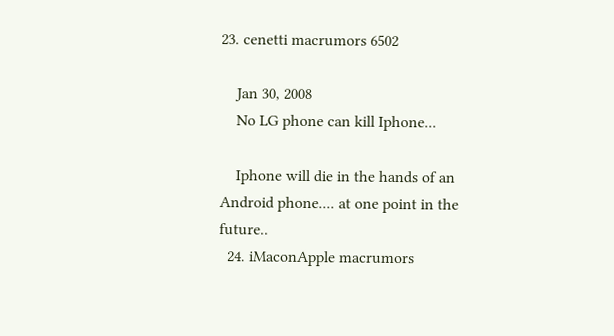23. cenetti macrumors 6502

    Jan 30, 2008
    No LG phone can kill Iphone...

    Iphone will die in the hands of an Android phone.... at one point in the future..
  24. iMaconApple macrumors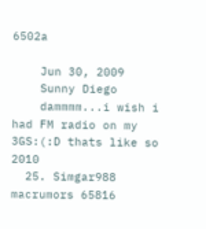6502a

    Jun 30, 2009
    Sunny Diego
    dammmm...i wish i had FM radio on my 3GS:(:D thats like so 2010
  25. Simgar988 macrumors 65816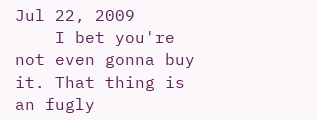Jul 22, 2009
    I bet you're not even gonna buy it. That thing is an fugly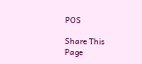POS

Share This Page